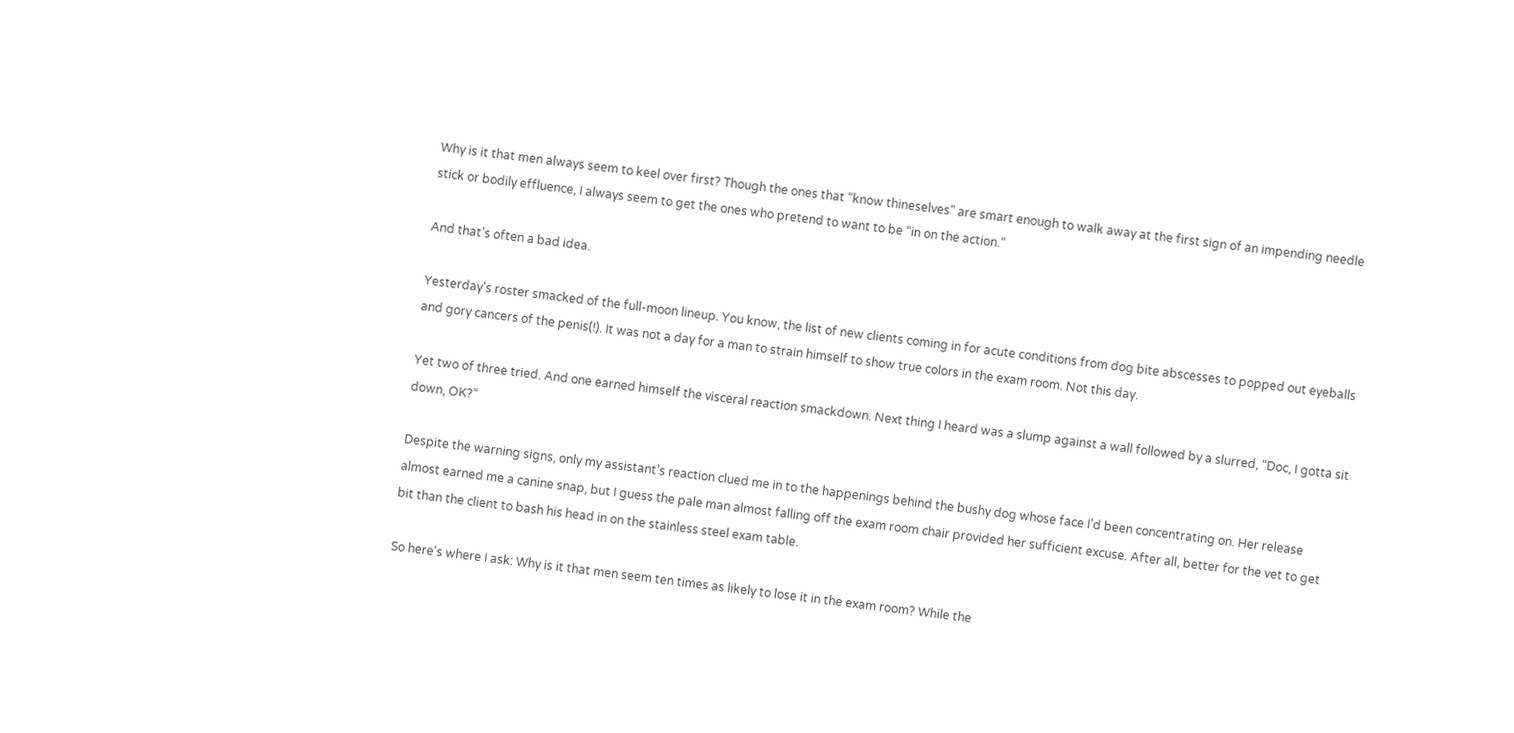Why is it that men always seem to keel over first? Though the ones that “know thineselves” are smart enough to walk away at the first sign of an impending needle stick or bodily effluence, I always seem to get the ones who pretend to want to be “in on the action.”

And that’s often a bad idea.

Yesterday's roster smacked of the full-moon lineup. You know, the list of new clients coming in for acute conditions from dog bite abscesses to popped out eyeballs and gory cancers of the penis(!). It was not a day for a man to strain himself to show true colors in the exam room. Not this day.

Yet two of three tried. And one earned himself the visceral reaction smackdown. Next thing I heard was a slump against a wall followed by a slurred, “Doc, I gotta sit down, OK?”

Despite the warning signs, only my assistant’s reaction clued me in to the happenings behind the bushy dog whose face I’d been concentrating on. Her release almost earned me a canine snap, but I guess the pale man almost falling off the exam room chair provided her sufficient excuse. After all, better for the vet to get bit than the client to bash his head in on the stainless steel exam table.

So here's where I ask: Why is it that men seem ten times as likely to lose it in the exam room? While the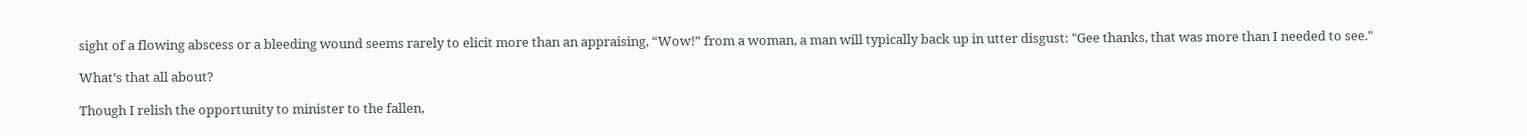sight of a flowing abscess or a bleeding wound seems rarely to elicit more than an appraising, “Wow!” from a woman, a man will typically back up in utter disgust: "Gee thanks, that was more than I needed to see."

What’s that all about?

Though I relish the opportunity to minister to the fallen,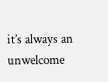it’s always an unwelcome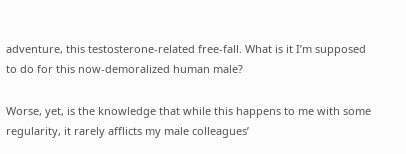adventure, this testosterone-related free-fall. What is it I’m supposed to do for this now-demoralized human male?

Worse, yet, is the knowledge that while this happens to me with some regularity, it rarely afflicts my male colleagues’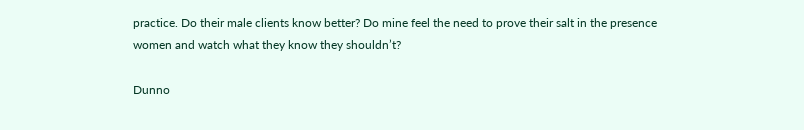practice. Do their male clients know better? Do mine feel the need to prove their salt in the presence women and watch what they know they shouldn’t?

Dunno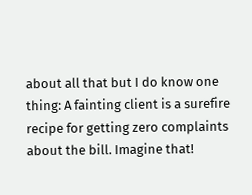about all that but I do know one thing: A fainting client is a surefire recipe for getting zero complaints about the bill. Imagine that!